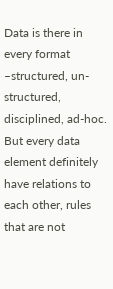Data is there in every format –structured, un-structured, disciplined, ad-hoc. But every data element definitely have relations to each other, rules that are not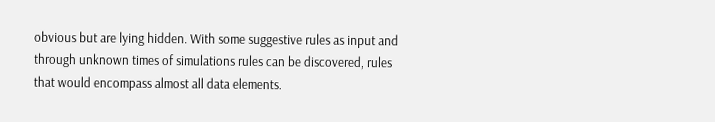obvious but are lying hidden. With some suggestive rules as input and through unknown times of simulations rules can be discovered, rules that would encompass almost all data elements.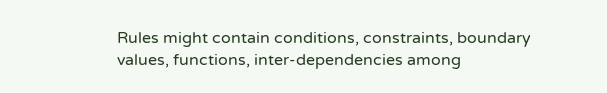Rules might contain conditions, constraints, boundary values, functions, inter-dependencies among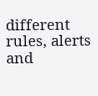different rules, alerts and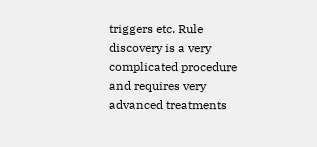triggers etc. Rule discovery is a very complicated procedure and requires very advanced treatments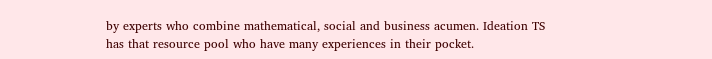by experts who combine mathematical, social and business acumen. Ideation TS has that resource pool who have many experiences in their pocket.